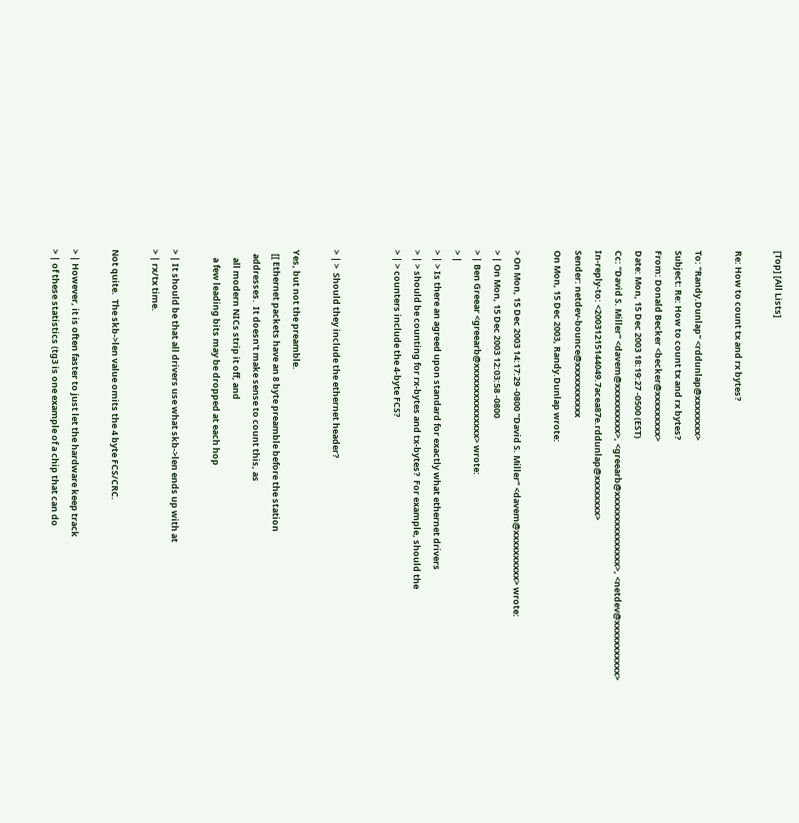[Top] [All Lists]

Re: How to count tx and rx bytes?

To: "Randy.Dunlap" <rddunlap@xxxxxxxx>
Subject: Re: How to count tx and rx bytes?
From: Donald Becker <becker@xxxxxxxxx>
Date: Mon, 15 Dec 2003 18:19:27 -0500 (EST)
Cc: "David S. Miller" <davem@xxxxxxxxxx>, <greearb@xxxxxxxxxxxxxxx>, <netdev@xxxxxxxxxxx>
In-reply-to: <20031215144049.7acea87e.rddunlap@xxxxxxxx>
Sender: netdev-bounce@xxxxxxxxxxx
On Mon, 15 Dec 2003, Randy.Dunlap wrote:

> On Mon, 15 Dec 2003 14:17:29 -0800 "David S. Miller" <davem@xxxxxxxxxx> wrote:
> | On Mon, 15 Dec 2003 12:03:58 -0800
> | Ben Greear <greearb@xxxxxxxxxxxxxxx> wrote:
> |
> | > Is there an agreed upon standard for exactly what ethernet drivers
> | > should be counting for rx-bytes and tx-bytes?  For example, should the
> | > counters include the 4-byte FCS?


> | >  Should they include the ethernet header?

Yes, but not the preamble.
  [[ Ethernet packets have an 8 byte preamble before the station
  addresses.  It doesn't make sense to count this, as
    all modern NICs strip it off, and
    a few leading bits may be dropped at each hop

> | It should be that all drivers use what skb->len ends up with at
> | rx/tx time.

Not quite.  The skb->len value omits the 4 byte FCS/CRC.

> | However, it is often faster to just let the hardware keep track
> | of these statistics (tg3 is one example of a chip that can do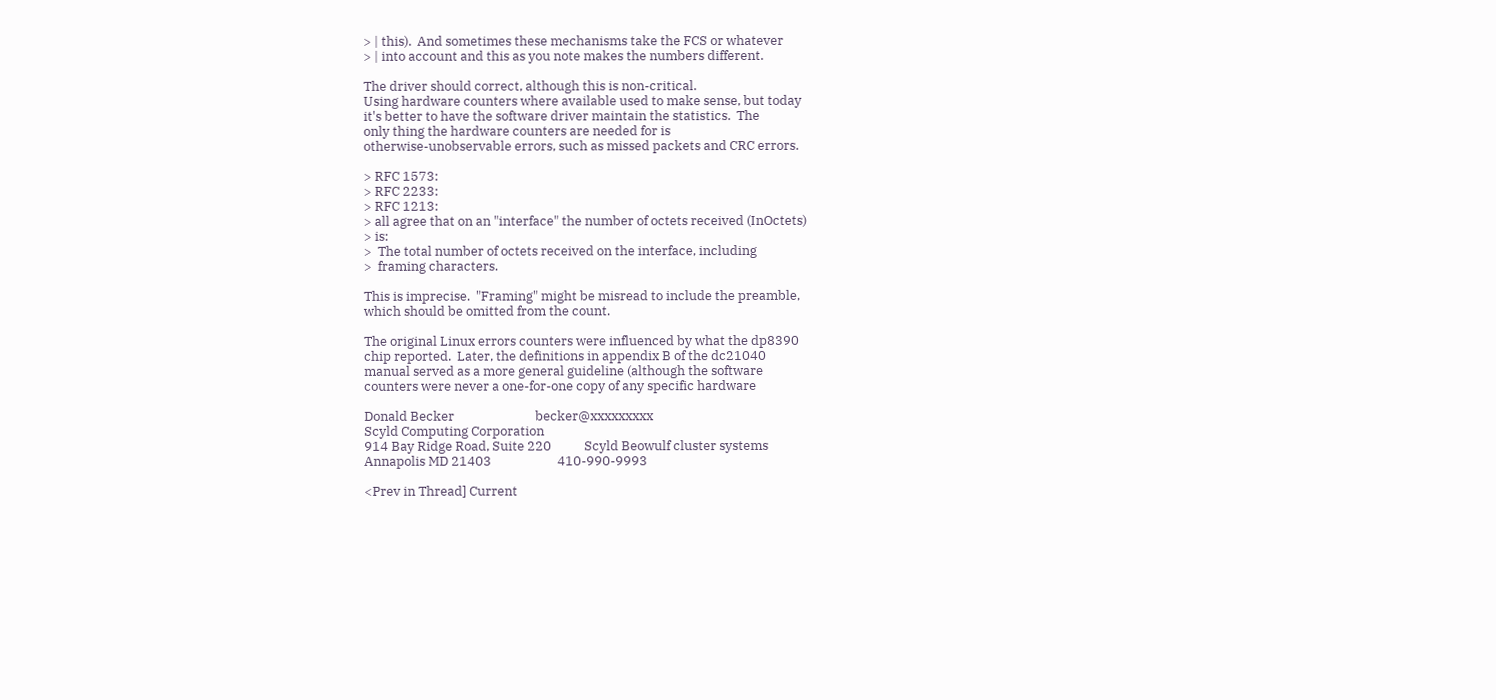> | this).  And sometimes these mechanisms take the FCS or whatever
> | into account and this as you note makes the numbers different.

The driver should correct, although this is non-critical.
Using hardware counters where available used to make sense, but today
it's better to have the software driver maintain the statistics.  The
only thing the hardware counters are needed for is
otherwise-unobservable errors, such as missed packets and CRC errors.

> RFC 1573:
> RFC 2233:
> RFC 1213:
> all agree that on an "interface" the number of octets received (InOctets)
> is:
>  The total number of octets received on the interface, including
>  framing characters.

This is imprecise.  "Framing" might be misread to include the preamble,
which should be omitted from the count.

The original Linux errors counters were influenced by what the dp8390
chip reported.  Later, the definitions in appendix B of the dc21040
manual served as a more general guideline (although the software
counters were never a one-for-one copy of any specific hardware

Donald Becker                           becker@xxxxxxxxx
Scyld Computing Corporation
914 Bay Ridge Road, Suite 220           Scyld Beowulf cluster systems
Annapolis MD 21403                      410-990-9993

<Prev in Thread] Current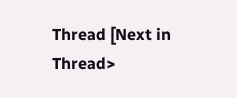Thread [Next in Thread>